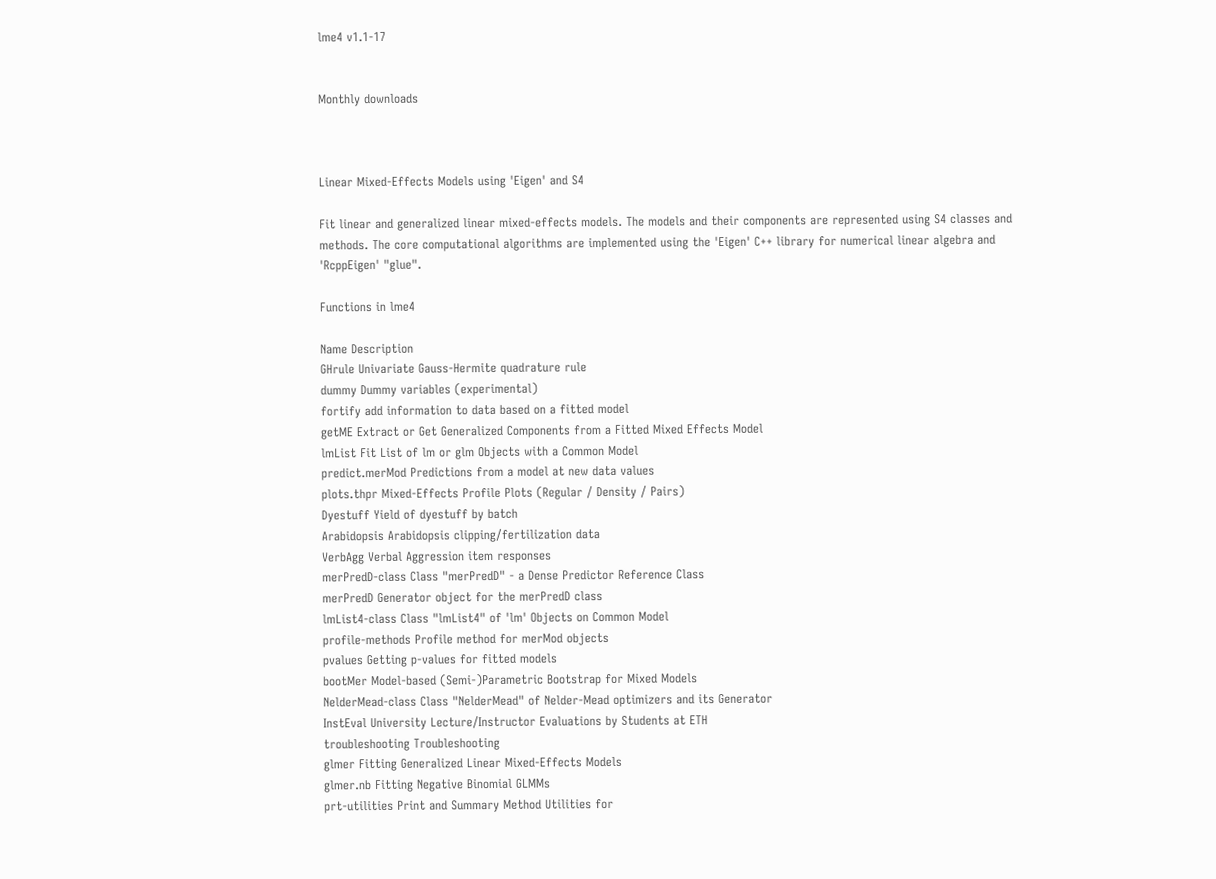lme4 v1.1-17


Monthly downloads



Linear Mixed-Effects Models using 'Eigen' and S4

Fit linear and generalized linear mixed-effects models. The models and their components are represented using S4 classes and methods. The core computational algorithms are implemented using the 'Eigen' C++ library for numerical linear algebra and 'RcppEigen' "glue".

Functions in lme4

Name Description
GHrule Univariate Gauss-Hermite quadrature rule
dummy Dummy variables (experimental)
fortify add information to data based on a fitted model
getME Extract or Get Generalized Components from a Fitted Mixed Effects Model
lmList Fit List of lm or glm Objects with a Common Model
predict.merMod Predictions from a model at new data values
plots.thpr Mixed-Effects Profile Plots (Regular / Density / Pairs)
Dyestuff Yield of dyestuff by batch
Arabidopsis Arabidopsis clipping/fertilization data
VerbAgg Verbal Aggression item responses
merPredD-class Class "merPredD" - a Dense Predictor Reference Class
merPredD Generator object for the merPredD class
lmList4-class Class "lmList4" of 'lm' Objects on Common Model
profile-methods Profile method for merMod objects
pvalues Getting p-values for fitted models
bootMer Model-based (Semi-)Parametric Bootstrap for Mixed Models
NelderMead-class Class "NelderMead" of Nelder-Mead optimizers and its Generator
InstEval University Lecture/Instructor Evaluations by Students at ETH
troubleshooting Troubleshooting
glmer Fitting Generalized Linear Mixed-Effects Models
glmer.nb Fitting Negative Binomial GLMMs
prt-utilities Print and Summary Method Utilities for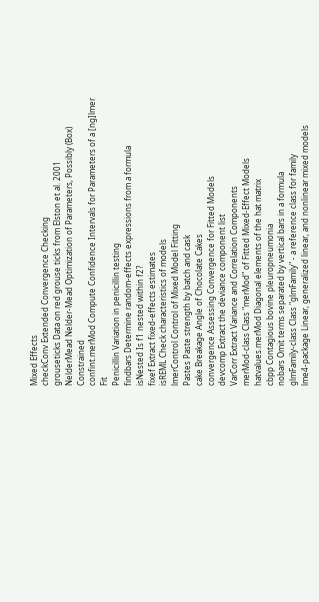Mixed Effects
checkConv Extended Convergence Checking
grouseticks Data on red grouse ticks from Elston et al. 2001
NelderMead Nelder-Mead Optimization of Parameters, Possibly (Box) Constrained
confint.merMod Compute Confidence Intervals for Parameters of a [ng]lmer Fit
Penicillin Variation in penicillin testing
findbars Determine random-effects expressions from a formula
isNested Is f1 nested within f2?
fixef Extract fixed-effects estimates
isREML Check characteristics of models
lmerControl Control of Mixed Model Fitting
Pastes Paste strength by batch and cask
cake Breakage Angle of Chocolate Cakes
convergence Assessing Convergence for Fitted Models
devcomp Extract the deviance component list
VarCorr Extract Variance and Correlation Components
merMod-class Class "merMod" of Fitted Mixed-Effect Models
hatvalues.merMod Diagonal elements of the hat matrix
cbpp Contagious bovine pleuropneumonia
nobars Omit terms separated by vertical bars in a formula
glmFamily-class Class "glmFamily" - a reference class for family
lme4-package Linear, generalized linear, and nonlinear mixed models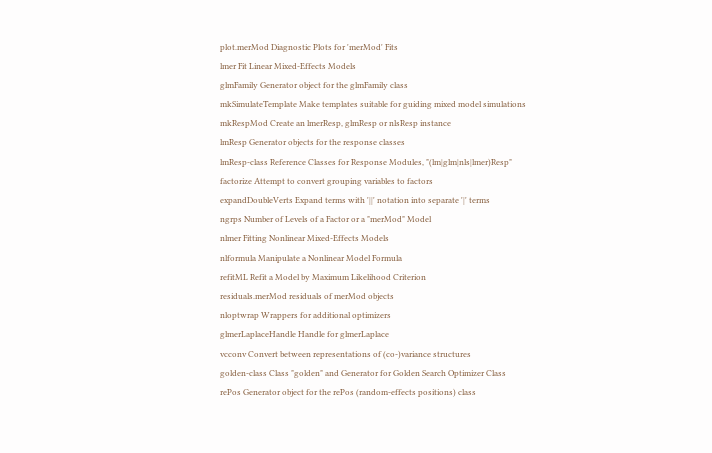plot.merMod Diagnostic Plots for 'merMod' Fits
lmer Fit Linear Mixed-Effects Models
glmFamily Generator object for the glmFamily class
mkSimulateTemplate Make templates suitable for guiding mixed model simulations
mkRespMod Create an lmerResp, glmResp or nlsResp instance
lmResp Generator objects for the response classes
lmResp-class Reference Classes for Response Modules, "(lm|glm|nls|lmer)Resp"
factorize Attempt to convert grouping variables to factors
expandDoubleVerts Expand terms with '||' notation into separate '|' terms
ngrps Number of Levels of a Factor or a "merMod" Model
nlmer Fitting Nonlinear Mixed-Effects Models
nlformula Manipulate a Nonlinear Model Formula
refitML Refit a Model by Maximum Likelihood Criterion
residuals.merMod residuals of merMod objects
nloptwrap Wrappers for additional optimizers
glmerLaplaceHandle Handle for glmerLaplace
vcconv Convert between representations of (co-)variance structures
golden-class Class "golden" and Generator for Golden Search Optimizer Class
rePos Generator object for the rePos (random-effects positions) class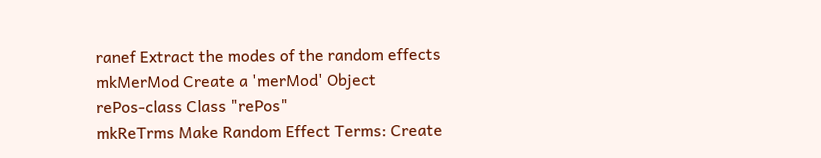ranef Extract the modes of the random effects
mkMerMod Create a 'merMod' Object
rePos-class Class "rePos"
mkReTrms Make Random Effect Terms: Create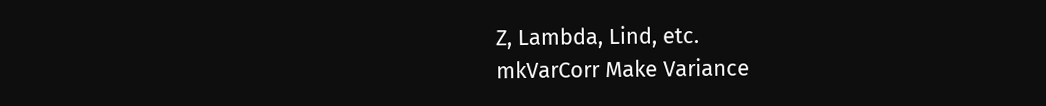Z, Lambda, Lind, etc.
mkVarCorr Make Variance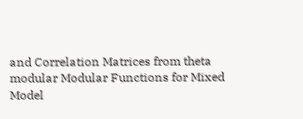and Correlation Matrices from theta
modular Modular Functions for Mixed Model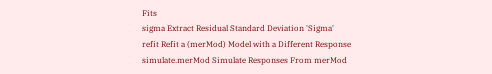Fits
sigma Extract Residual Standard Deviation 'Sigma'
refit Refit a (merMod) Model with a Different Response
simulate.merMod Simulate Responses From merMod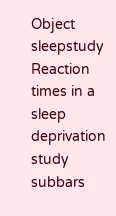Object
sleepstudy Reaction times in a sleep deprivation study
subbars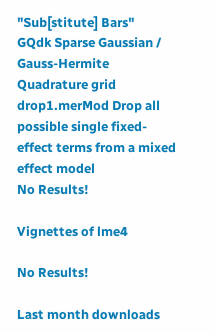"Sub[stitute] Bars"
GQdk Sparse Gaussian / Gauss-Hermite Quadrature grid
drop1.merMod Drop all possible single fixed-effect terms from a mixed effect model
No Results!

Vignettes of lme4

No Results!

Last month downloads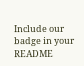Include our badge in your README